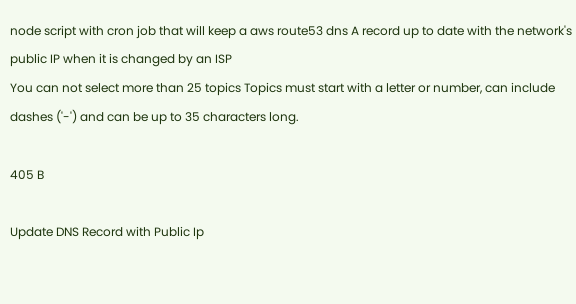node script with cron job that will keep a aws route53 dns A record up to date with the network's public IP when it is changed by an ISP
You can not select more than 25 topics Topics must start with a letter or number, can include dashes ('-') and can be up to 35 characters long.

405 B

Update DNS Record with Public Ip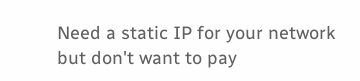Need a static IP for your network but don't want to pay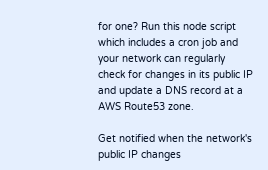for one? Run this node script which includes a cron job and your network can regularly check for changes in its public IP and update a DNS record at a AWS Route53 zone.

Get notified when the network's public IP changes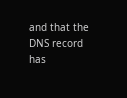and that the DNS record has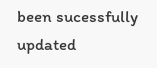been sucessfully updated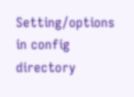Setting/options in config directory